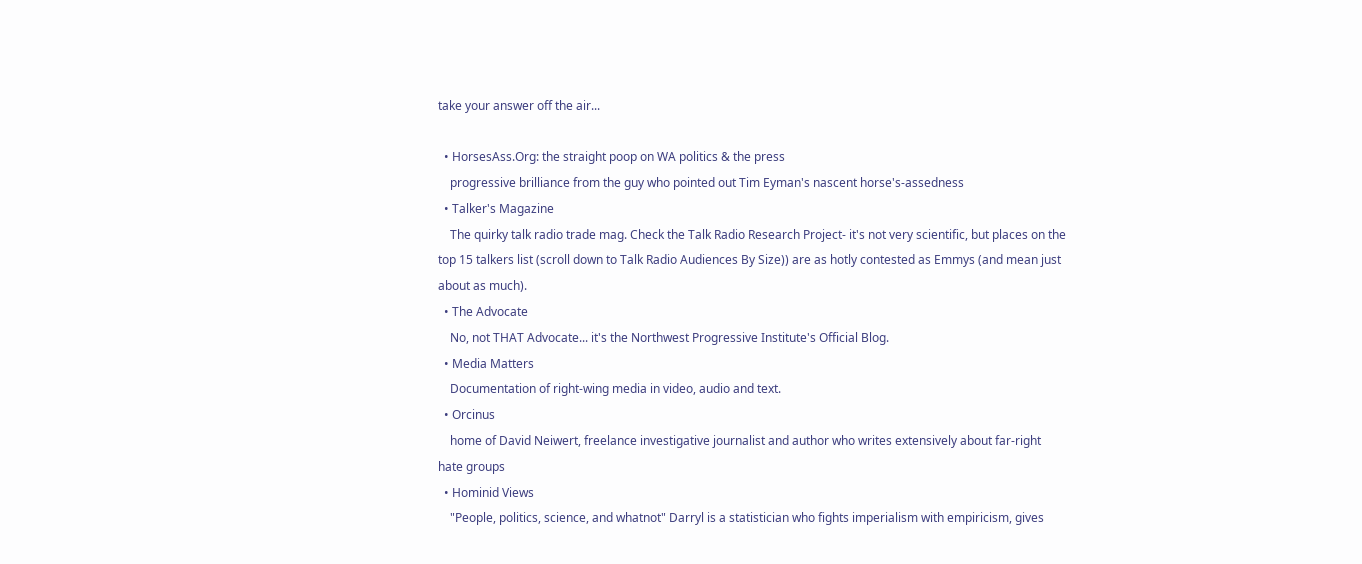take your answer off the air...

  • HorsesAss.Org: the straight poop on WA politics & the press
    progressive brilliance from the guy who pointed out Tim Eyman's nascent horse's-assedness
  • Talker's Magazine
    The quirky talk radio trade mag. Check the Talk Radio Research Project- it's not very scientific, but places on the top 15 talkers list (scroll down to Talk Radio Audiences By Size)) are as hotly contested as Emmys (and mean just about as much).
  • The Advocate
    No, not THAT Advocate... it's the Northwest Progressive Institute's Official Blog.
  • Media Matters
    Documentation of right-wing media in video, audio and text.
  • Orcinus
    home of David Neiwert, freelance investigative journalist and author who writes extensively about far-right hate groups
  • Hominid Views
    "People, politics, science, and whatnot" Darryl is a statistician who fights imperialism with empiricism, gives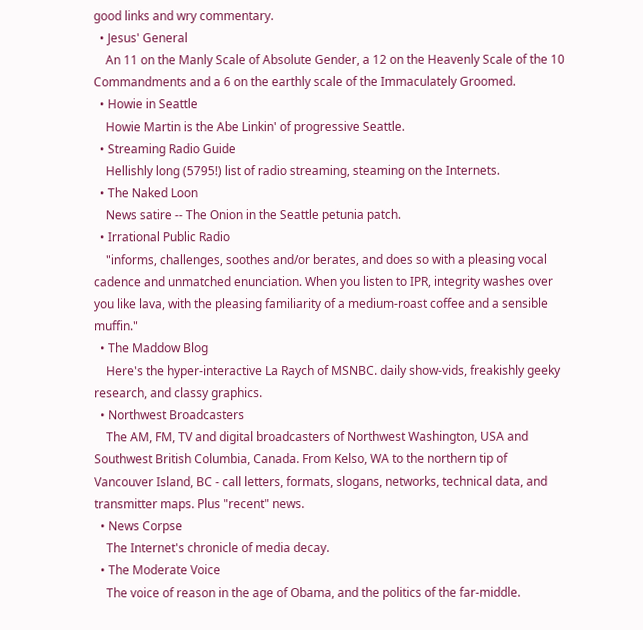good links and wry commentary.
  • Jesus' General
    An 11 on the Manly Scale of Absolute Gender, a 12 on the Heavenly Scale of the 10 Commandments and a 6 on the earthly scale of the Immaculately Groomed.
  • Howie in Seattle
    Howie Martin is the Abe Linkin' of progressive Seattle.
  • Streaming Radio Guide
    Hellishly long (5795!) list of radio streaming, steaming on the Internets.
  • The Naked Loon
    News satire -- The Onion in the Seattle petunia patch.
  • Irrational Public Radio
    "informs, challenges, soothes and/or berates, and does so with a pleasing vocal cadence and unmatched enunciation. When you listen to IPR, integrity washes over you like lava, with the pleasing familiarity of a medium-roast coffee and a sensible muffin."
  • The Maddow Blog
    Here's the hyper-interactive La Raych of MSNBC. daily show-vids, freakishly geeky research, and classy graphics.
  • Northwest Broadcasters
    The AM, FM, TV and digital broadcasters of Northwest Washington, USA and Southwest British Columbia, Canada. From Kelso, WA to the northern tip of Vancouver Island, BC - call letters, formats, slogans, networks, technical data, and transmitter maps. Plus "recent" news.
  • News Corpse
    The Internet's chronicle of media decay.
  • The Moderate Voice
    The voice of reason in the age of Obama, and the politics of the far-middle.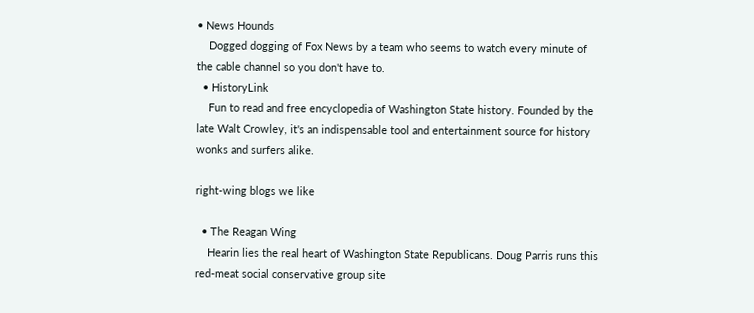• News Hounds
    Dogged dogging of Fox News by a team who seems to watch every minute of the cable channel so you don't have to.
  • HistoryLink
    Fun to read and free encyclopedia of Washington State history. Founded by the late Walt Crowley, it's an indispensable tool and entertainment source for history wonks and surfers alike.

right-wing blogs we like

  • The Reagan Wing
    Hearin lies the real heart of Washington State Republicans. Doug Parris runs this red-meat social conservative group site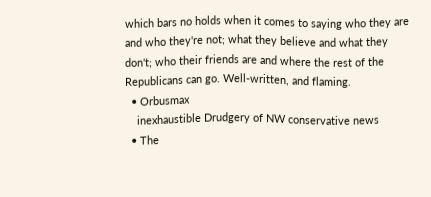which bars no holds when it comes to saying who they are and who they're not; what they believe and what they don't; who their friends are and where the rest of the Republicans can go. Well-written, and flaming.
  • Orbusmax
    inexhaustible Drudgery of NW conservative news
  • The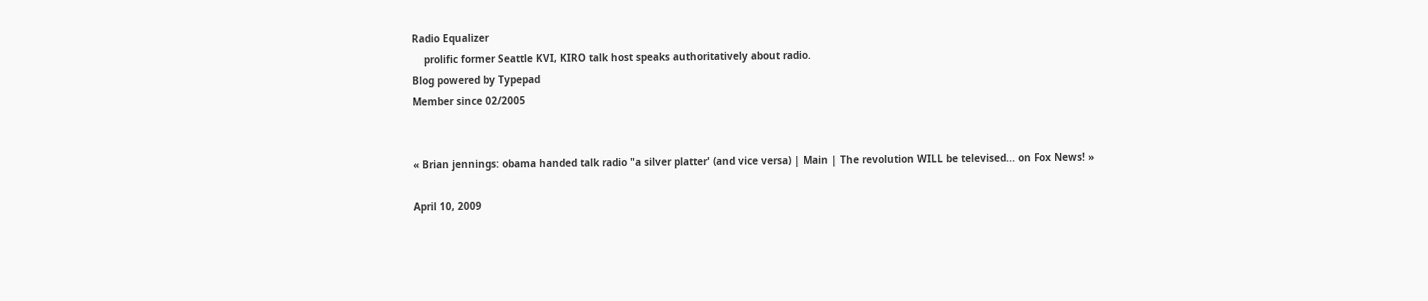Radio Equalizer
    prolific former Seattle KVI, KIRO talk host speaks authoritatively about radio.
Blog powered by Typepad
Member since 02/2005


« Brian jennings: obama handed talk radio "a silver platter' (and vice versa) | Main | The revolution WILL be televised... on Fox News! »

April 10, 2009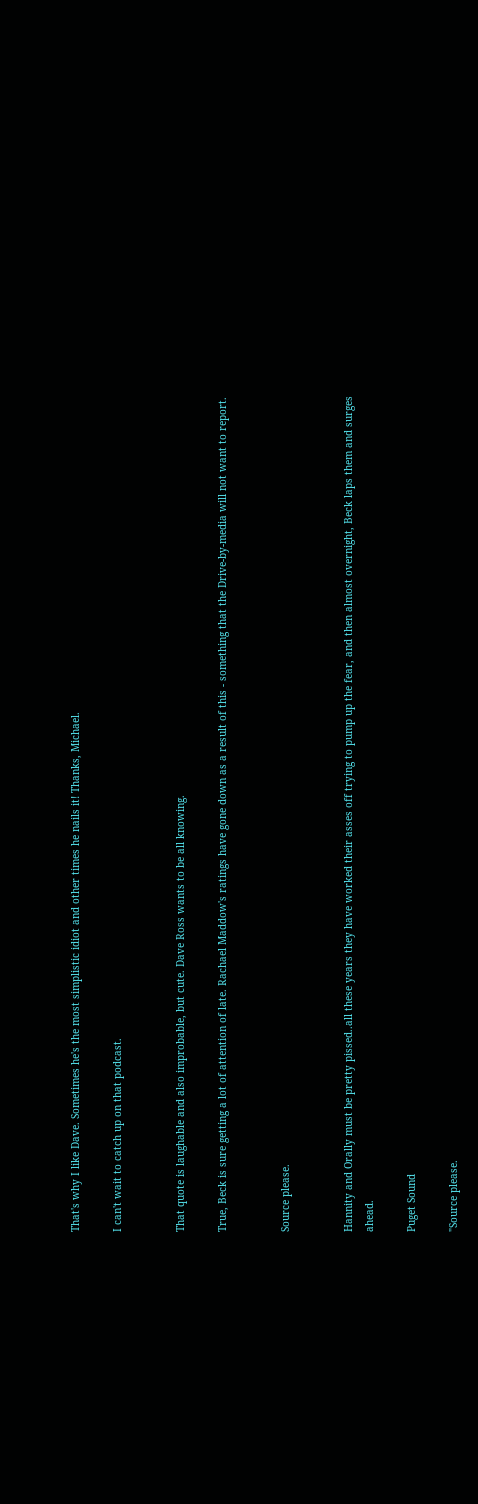That's why I like Dave. Sometimes he's the most simplistic idiot and other times he nails it! Thanks, Michael.

I can't wait to catch up on that podcast.


That quote is laughable and also improbable, but cute. Dave Ross wants to be all knowing.

True, Beck is sure getting a lot of attention of late. Rachael Maddow's ratings have gone down as a result of this - something that the Drive-by-media will not want to report.


Source please.


Hannity and Orally must be pretty pissed..all these years they have worked their asses off trying to pump up the fear, and then almost overnight, Beck laps them and surges ahead.

Puget Sound

"Source please.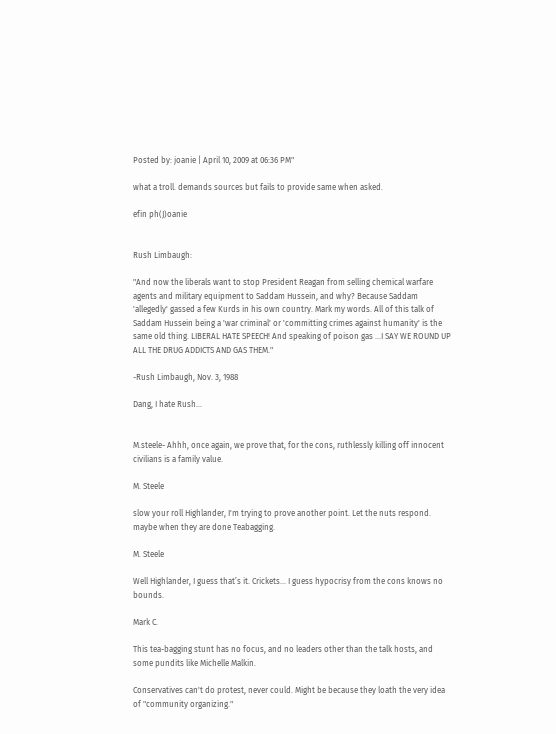Posted by: joanie | April 10, 2009 at 06:36 PM"

what a troll. demands sources but fails to provide same when asked.

efin ph(J)oanie


Rush Limbaugh:

"And now the liberals want to stop President Reagan from selling chemical warfare agents and military equipment to Saddam Hussein, and why? Because Saddam 'allegedly' gassed a few Kurds in his own country. Mark my words. All of this talk of Saddam Hussein being a 'war criminal' or 'committing crimes against humanity' is the same old thing. LIBERAL HATE SPEECH! And speaking of poison gas ...I SAY WE ROUND UP ALL THE DRUG ADDICTS AND GAS THEM."

-Rush Limbaugh, Nov. 3, 1988

Dang, I hate Rush...


M.steele- Ahhh, once again, we prove that, for the cons, ruthlessly killing off innocent civilians is a family value.

M. Steele

slow your roll Highlander, I'm trying to prove another point. Let the nuts respond. maybe when they are done Teabagging.

M. Steele

Well Highlander, I guess that’s it. Crickets... I guess hypocrisy from the cons knows no bounds.

Mark C.

This tea-bagging stunt has no focus, and no leaders other than the talk hosts, and some pundits like Michelle Malkin.

Conservatives can't do protest, never could. Might be because they loath the very idea of "community organizing."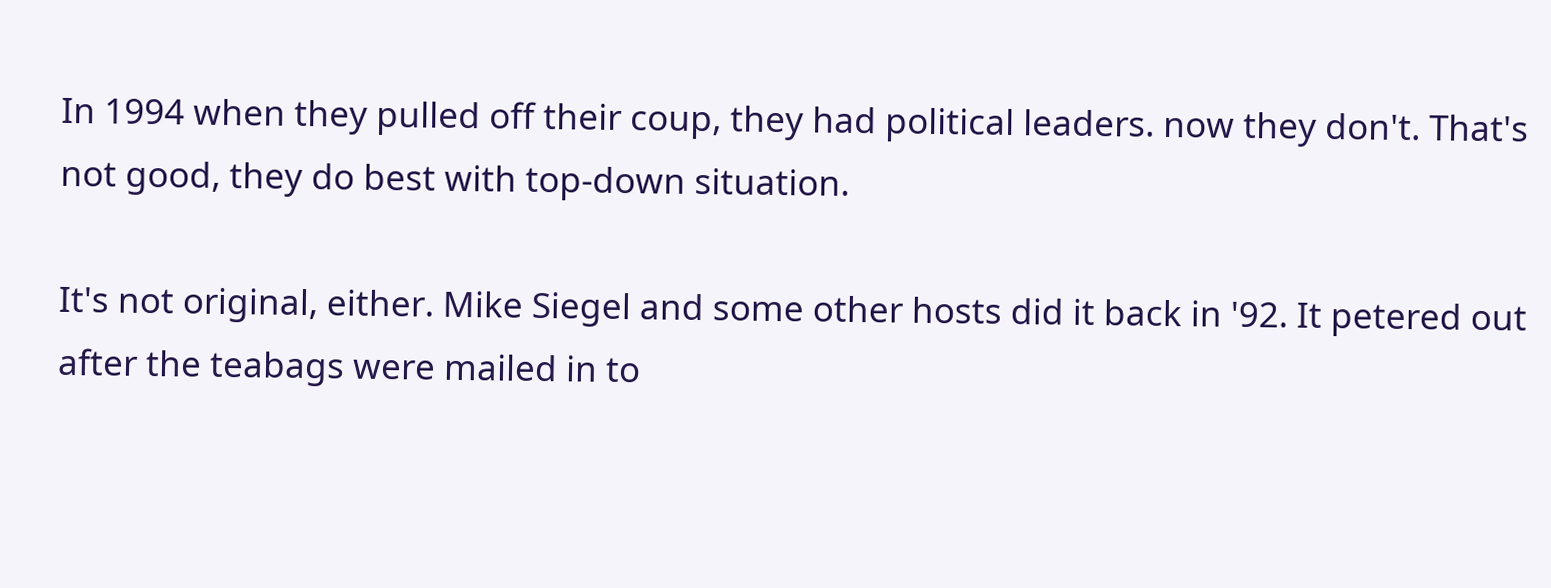In 1994 when they pulled off their coup, they had political leaders. now they don't. That's not good, they do best with top-down situation.

It's not original, either. Mike Siegel and some other hosts did it back in '92. It petered out after the teabags were mailed in to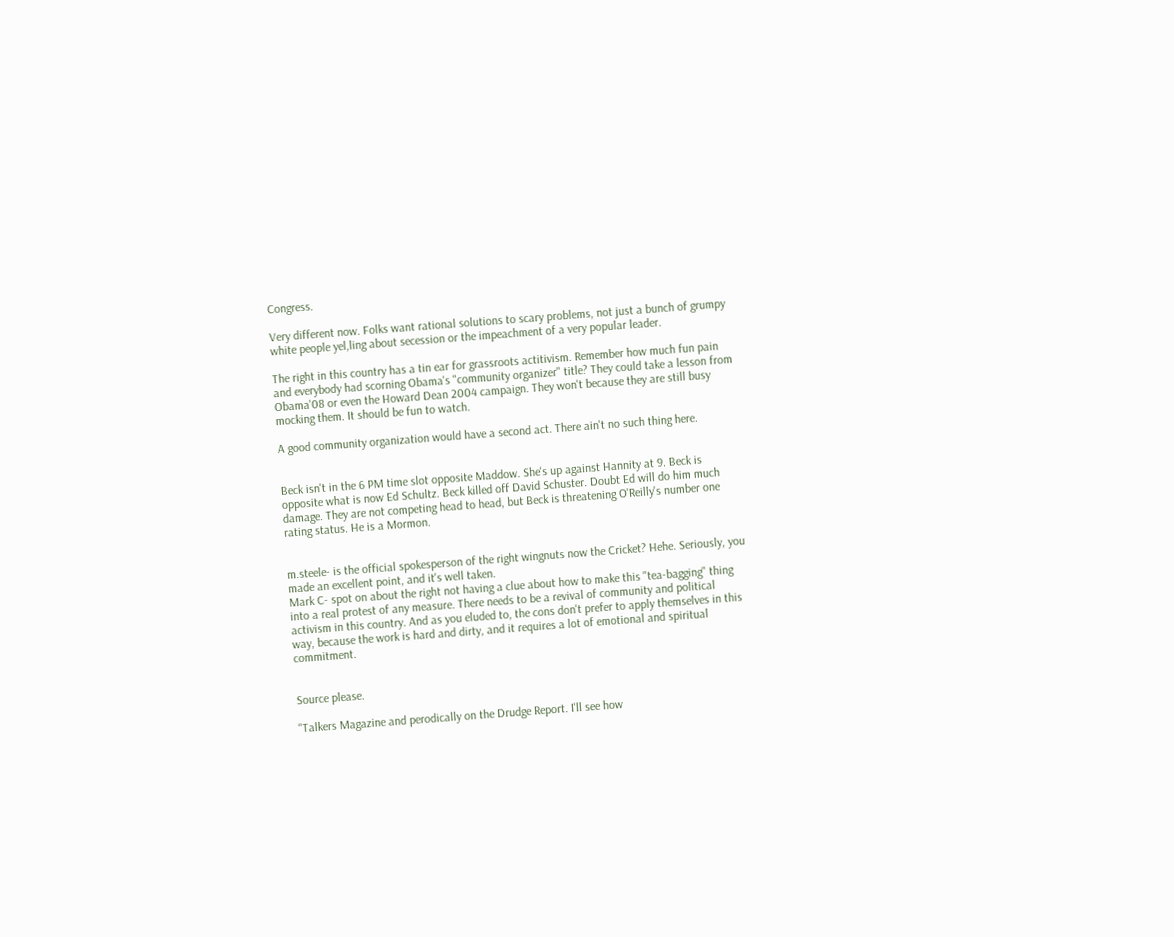Congress.

Very different now. Folks want rational solutions to scary problems, not just a bunch of grumpy white people yel,ling about secession or the impeachment of a very popular leader.

The right in this country has a tin ear for grassroots actitivism. Remember how much fun pain and everybody had scorning Obama's "community organizer" title? They could take a lesson from Obama'08 or even the Howard Dean 2004 campaign. They won't because they are still busy mocking them. It should be fun to watch.

A good community organization would have a second act. There ain't no such thing here.


Beck isn't in the 6 PM time slot opposite Maddow. She's up against Hannity at 9. Beck is opposite what is now Ed Schultz. Beck killed off David Schuster. Doubt Ed will do him much damage. They are not competing head to head, but Beck is threatening O'Reilly's number one rating status. He is a Mormon.


m.steele- is the official spokesperson of the right wingnuts now the Cricket? Hehe. Seriously, you made an excellent point, and it's well taken.
Mark C- spot on about the right not having a clue about how to make this "tea-bagging" thing into a real protest of any measure. There needs to be a revival of community and political activism in this country. And as you eluded to, the cons don't prefer to apply themselves in this way, because the work is hard and dirty, and it requires a lot of emotional and spiritual commitment.


Source please.

"Talkers Magazine and perodically on the Drudge Report. I'll see how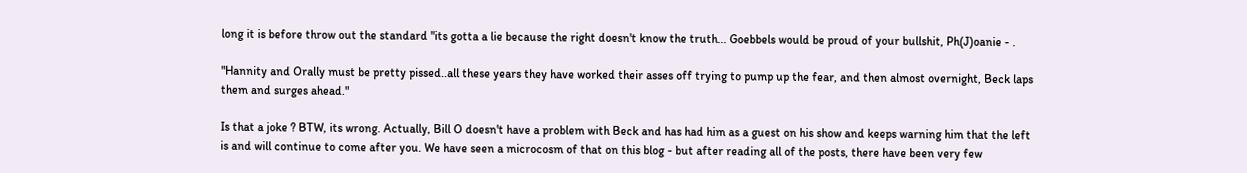long it is before throw out the standard "its gotta a lie because the right doesn't know the truth... Goebbels would be proud of your bullshit, Ph(J)oanie - .

"Hannity and Orally must be pretty pissed..all these years they have worked their asses off trying to pump up the fear, and then almost overnight, Beck laps them and surges ahead."

Is that a joke ? BTW, its wrong. Actually, Bill O doesn't have a problem with Beck and has had him as a guest on his show and keeps warning him that the left is and will continue to come after you. We have seen a microcosm of that on this blog - but after reading all of the posts, there have been very few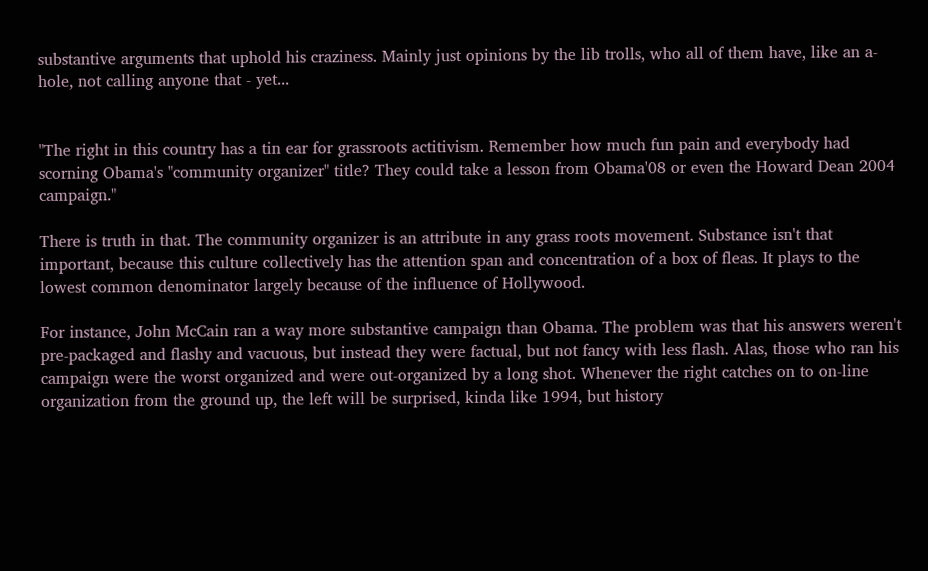substantive arguments that uphold his craziness. Mainly just opinions by the lib trolls, who all of them have, like an a-hole, not calling anyone that - yet...


"The right in this country has a tin ear for grassroots actitivism. Remember how much fun pain and everybody had scorning Obama's "community organizer" title? They could take a lesson from Obama'08 or even the Howard Dean 2004 campaign."

There is truth in that. The community organizer is an attribute in any grass roots movement. Substance isn't that important, because this culture collectively has the attention span and concentration of a box of fleas. It plays to the lowest common denominator largely because of the influence of Hollywood.

For instance, John McCain ran a way more substantive campaign than Obama. The problem was that his answers weren't pre-packaged and flashy and vacuous, but instead they were factual, but not fancy with less flash. Alas, those who ran his campaign were the worst organized and were out-organized by a long shot. Whenever the right catches on to on-line organization from the ground up, the left will be surprised, kinda like 1994, but history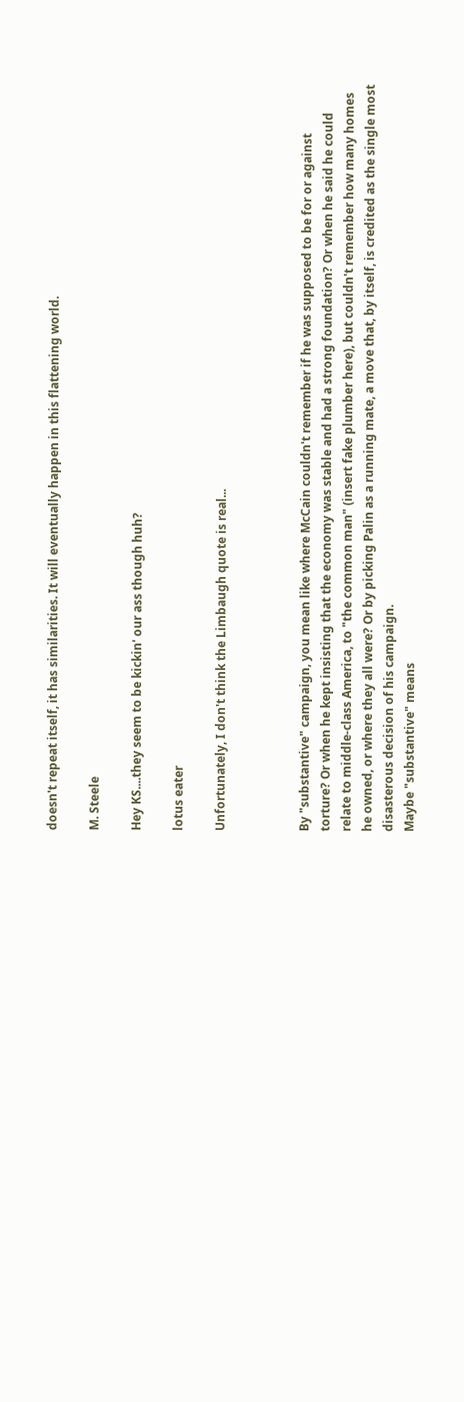doesn't repeat itself, it has similarities. It will eventually happen in this flattening world.

M. Steele

Hey KS....they seem to be kickin' our ass though huh?

lotus eater

Unfortunately, I don't think the Limbaugh quote is real...



By "substantive" campaign, you mean like where McCain couldn't remember if he was supposed to be for or against torture? Or when he kept insisting that the economy was stable and had a strong foundation? Or when he said he could relate to middle-class America, to "the common man" (insert fake plumber here), but couldn't remember how many homes he owned, or where they all were? Or by picking Palin as a running mate, a move that, by itself, is credited as the single most disasterous decision of his campaign.
Maybe "substantive" means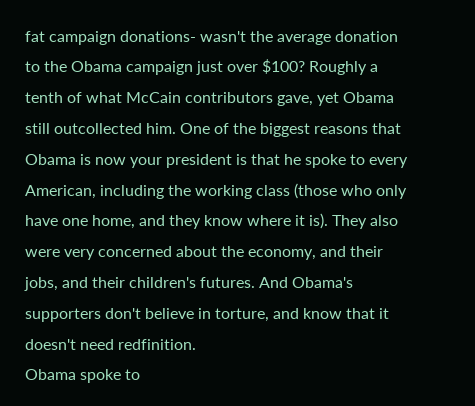fat campaign donations- wasn't the average donation to the Obama campaign just over $100? Roughly a tenth of what McCain contributors gave, yet Obama still outcollected him. One of the biggest reasons that Obama is now your president is that he spoke to every American, including the working class (those who only have one home, and they know where it is). They also were very concerned about the economy, and their jobs, and their children's futures. And Obama's supporters don't believe in torture, and know that it doesn't need redfinition.
Obama spoke to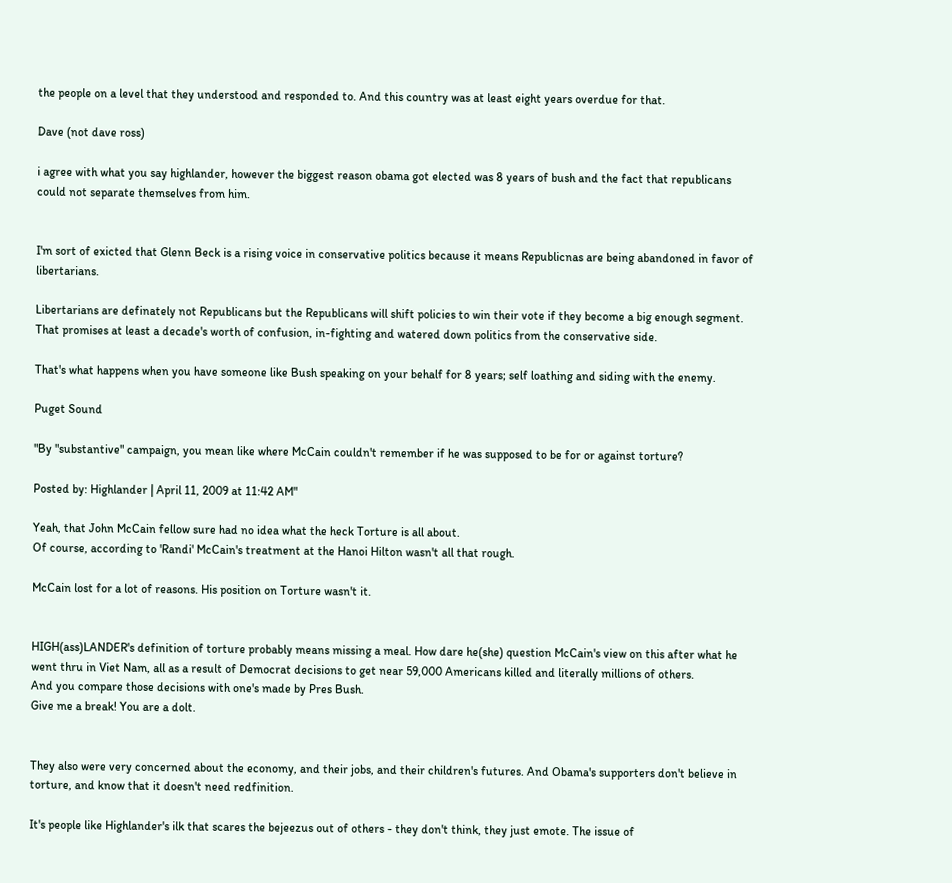the people on a level that they understood and responded to. And this country was at least eight years overdue for that.

Dave (not dave ross)

i agree with what you say highlander, however the biggest reason obama got elected was 8 years of bush and the fact that republicans could not separate themselves from him.


I'm sort of exicted that Glenn Beck is a rising voice in conservative politics because it means Republicnas are being abandoned in favor of libertarians.

Libertarians are definately not Republicans but the Republicans will shift policies to win their vote if they become a big enough segment. That promises at least a decade's worth of confusion, in-fighting and watered down politics from the conservative side.

That's what happens when you have someone like Bush speaking on your behalf for 8 years; self loathing and siding with the enemy.

Puget Sound

"By "substantive" campaign, you mean like where McCain couldn't remember if he was supposed to be for or against torture?

Posted by: Highlander | April 11, 2009 at 11:42 AM"

Yeah, that John McCain fellow sure had no idea what the heck Torture is all about.
Of course, according to 'Randi' McCain's treatment at the Hanoi Hilton wasn't all that rough.

McCain lost for a lot of reasons. His position on Torture wasn't it.


HIGH(ass)LANDER's definition of torture probably means missing a meal. How dare he(she) question McCain's view on this after what he went thru in Viet Nam, all as a result of Democrat decisions to get near 59,000 Americans killed and literally millions of others.
And you compare those decisions with one's made by Pres Bush.
Give me a break! You are a dolt.


They also were very concerned about the economy, and their jobs, and their children's futures. And Obama's supporters don't believe in torture, and know that it doesn't need redfinition.

It's people like Highlander's ilk that scares the bejeezus out of others - they don't think, they just emote. The issue of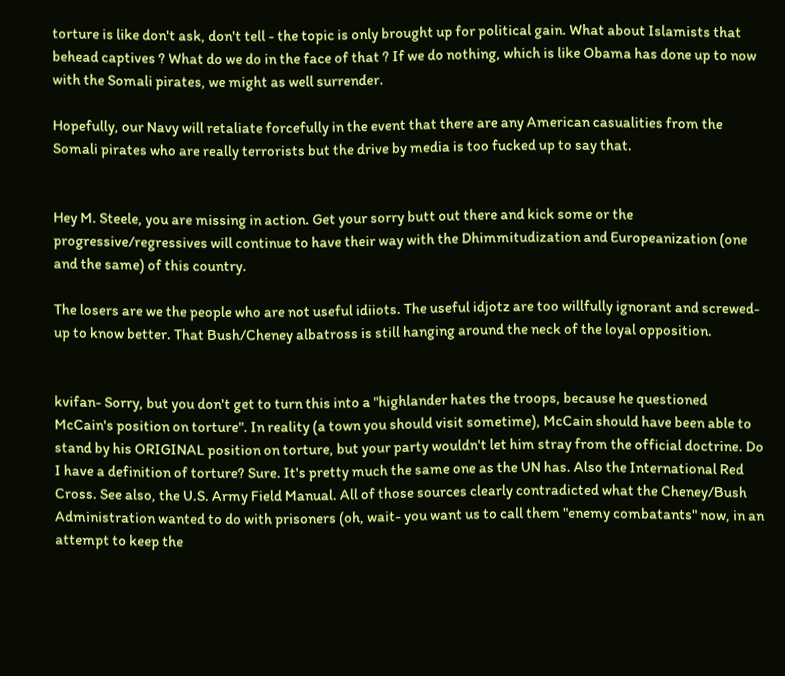torture is like don't ask, don't tell - the topic is only brought up for political gain. What about Islamists that behead captives ? What do we do in the face of that ? If we do nothing, which is like Obama has done up to now with the Somali pirates, we might as well surrender.

Hopefully, our Navy will retaliate forcefully in the event that there are any American casualities from the Somali pirates who are really terrorists but the drive by media is too fucked up to say that.


Hey M. Steele, you are missing in action. Get your sorry butt out there and kick some or the progressive/regressives will continue to have their way with the Dhimmitudization and Europeanization (one and the same) of this country.

The losers are we the people who are not useful idiiots. The useful idjotz are too willfully ignorant and screwed-up to know better. That Bush/Cheney albatross is still hanging around the neck of the loyal opposition.


kvifan- Sorry, but you don't get to turn this into a "highlander hates the troops, because he questioned McCain's position on torture". In reality (a town you should visit sometime), McCain should have been able to stand by his ORIGINAL position on torture, but your party wouldn't let him stray from the official doctrine. Do I have a definition of torture? Sure. It's pretty much the same one as the UN has. Also the International Red Cross. See also, the U.S. Army Field Manual. All of those sources clearly contradicted what the Cheney/Bush Administration wanted to do with prisoners (oh, wait- you want us to call them "enemy combatants" now, in an attempt to keep the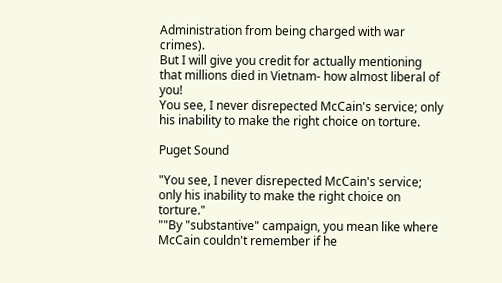Administration from being charged with war crimes).
But I will give you credit for actually mentioning that millions died in Vietnam- how almost liberal of you!
You see, I never disrepected McCain's service; only his inability to make the right choice on torture.

Puget Sound

"You see, I never disrepected McCain's service; only his inability to make the right choice on torture."
""By "substantive" campaign, you mean like where McCain couldn't remember if he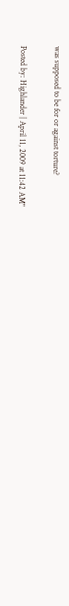was supposed to be for or against torture?

Posted by: Highlander | April 11, 2009 at 11:42 AM"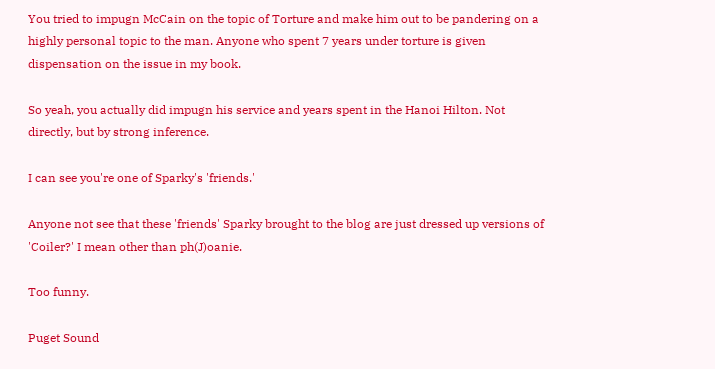You tried to impugn McCain on the topic of Torture and make him out to be pandering on a highly personal topic to the man. Anyone who spent 7 years under torture is given dispensation on the issue in my book.

So yeah, you actually did impugn his service and years spent in the Hanoi Hilton. Not directly, but by strong inference.

I can see you're one of Sparky's 'friends.'

Anyone not see that these 'friends' Sparky brought to the blog are just dressed up versions of 'Coiler?' I mean other than ph(J)oanie.

Too funny.

Puget Sound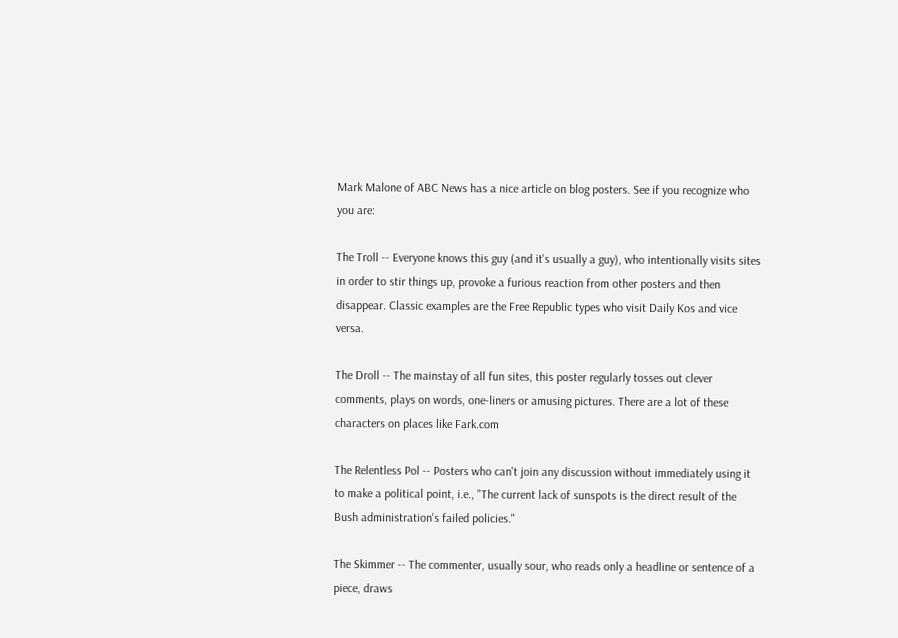Mark Malone of ABC News has a nice article on blog posters. See if you recognize who you are:

The Troll -- Everyone knows this guy (and it's usually a guy), who intentionally visits sites in order to stir things up, provoke a furious reaction from other posters and then disappear. Classic examples are the Free Republic types who visit Daily Kos and vice versa.

The Droll -- The mainstay of all fun sites, this poster regularly tosses out clever comments, plays on words, one-liners or amusing pictures. There are a lot of these characters on places like Fark.com

The Relentless Pol -- Posters who can't join any discussion without immediately using it to make a political point, i.e., "The current lack of sunspots is the direct result of the Bush administration's failed policies."

The Skimmer -- The commenter, usually sour, who reads only a headline or sentence of a piece, draws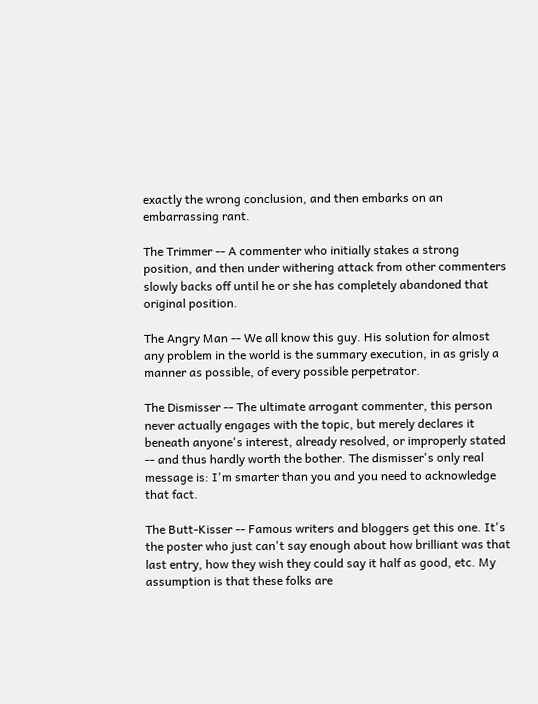exactly the wrong conclusion, and then embarks on an embarrassing rant.

The Trimmer -- A commenter who initially stakes a strong position, and then under withering attack from other commenters slowly backs off until he or she has completely abandoned that original position.

The Angry Man -- We all know this guy. His solution for almost any problem in the world is the summary execution, in as grisly a manner as possible, of every possible perpetrator.

The Dismisser -- The ultimate arrogant commenter, this person never actually engages with the topic, but merely declares it beneath anyone's interest, already resolved, or improperly stated -- and thus hardly worth the bother. The dismisser's only real message is: I'm smarter than you and you need to acknowledge that fact.

The Butt-Kisser -- Famous writers and bloggers get this one. It's the poster who just can't say enough about how brilliant was that last entry, how they wish they could say it half as good, etc. My assumption is that these folks are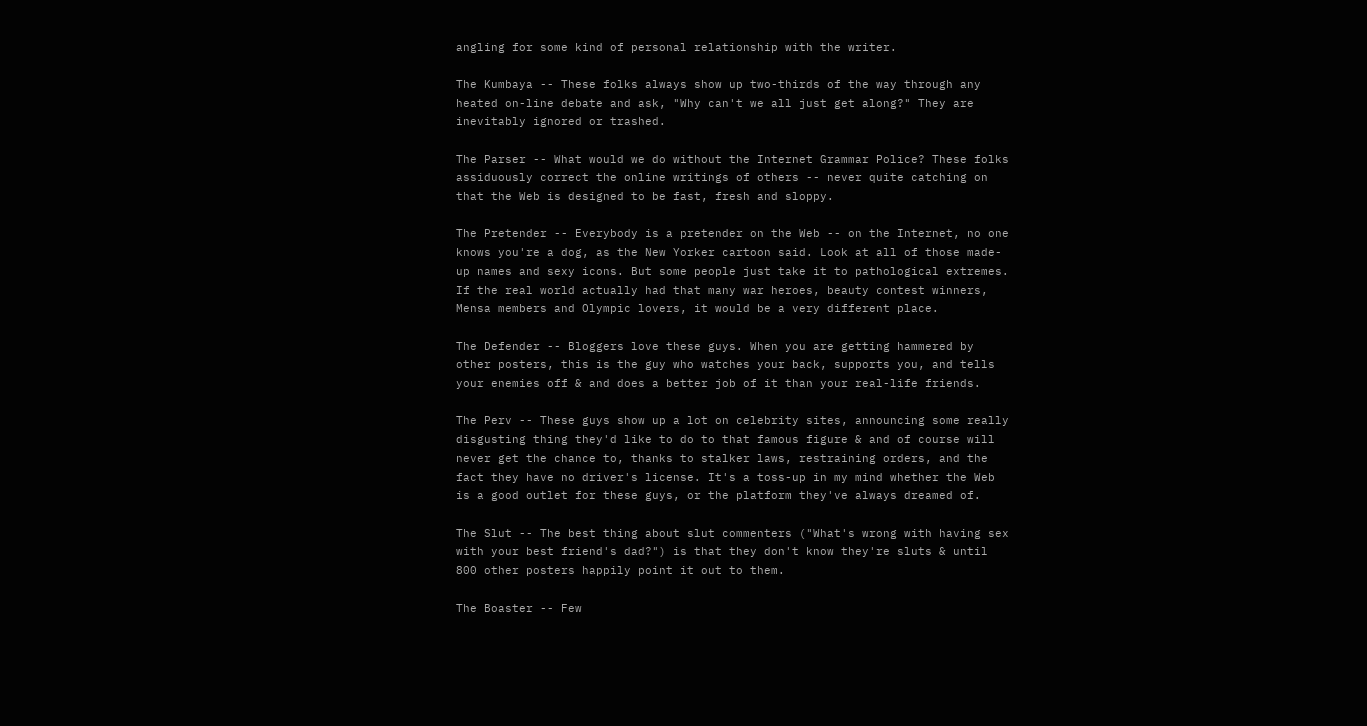angling for some kind of personal relationship with the writer.

The Kumbaya -- These folks always show up two-thirds of the way through any heated on-line debate and ask, "Why can't we all just get along?" They are inevitably ignored or trashed.

The Parser -- What would we do without the Internet Grammar Police? These folks assiduously correct the online writings of others -- never quite catching on that the Web is designed to be fast, fresh and sloppy.

The Pretender -- Everybody is a pretender on the Web -- on the Internet, no one knows you're a dog, as the New Yorker cartoon said. Look at all of those made-up names and sexy icons. But some people just take it to pathological extremes. If the real world actually had that many war heroes, beauty contest winners, Mensa members and Olympic lovers, it would be a very different place.

The Defender -- Bloggers love these guys. When you are getting hammered by other posters, this is the guy who watches your back, supports you, and tells your enemies off & and does a better job of it than your real-life friends.

The Perv -- These guys show up a lot on celebrity sites, announcing some really disgusting thing they'd like to do to that famous figure & and of course will never get the chance to, thanks to stalker laws, restraining orders, and the fact they have no driver's license. It's a toss-up in my mind whether the Web is a good outlet for these guys, or the platform they've always dreamed of.

The Slut -- The best thing about slut commenters ("What's wrong with having sex with your best friend's dad?") is that they don't know they're sluts & until 800 other posters happily point it out to them.

The Boaster -- Few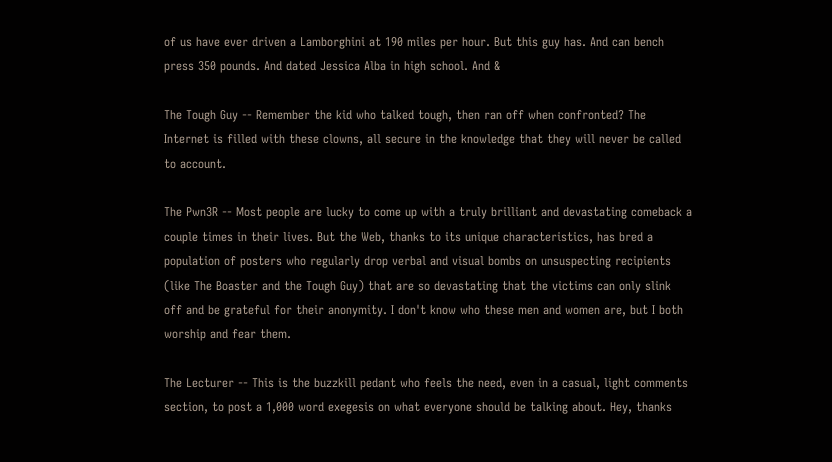of us have ever driven a Lamborghini at 190 miles per hour. But this guy has. And can bench press 350 pounds. And dated Jessica Alba in high school. And &

The Tough Guy -- Remember the kid who talked tough, then ran off when confronted? The Internet is filled with these clowns, all secure in the knowledge that they will never be called to account.

The Pwn3R -- Most people are lucky to come up with a truly brilliant and devastating comeback a couple times in their lives. But the Web, thanks to its unique characteristics, has bred a population of posters who regularly drop verbal and visual bombs on unsuspecting recipients (like The Boaster and the Tough Guy) that are so devastating that the victims can only slink off and be grateful for their anonymity. I don't know who these men and women are, but I both worship and fear them.

The Lecturer -- This is the buzzkill pedant who feels the need, even in a casual, light comments section, to post a 1,000 word exegesis on what everyone should be talking about. Hey, thanks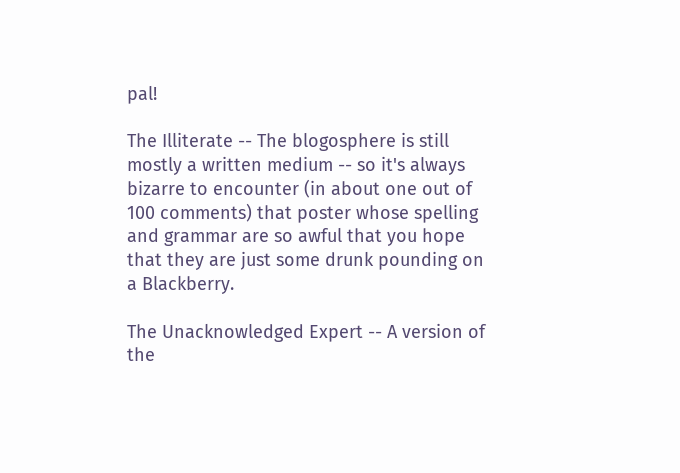pal!

The Illiterate -- The blogosphere is still mostly a written medium -- so it's always bizarre to encounter (in about one out of 100 comments) that poster whose spelling and grammar are so awful that you hope that they are just some drunk pounding on a Blackberry.

The Unacknowledged Expert -- A version of the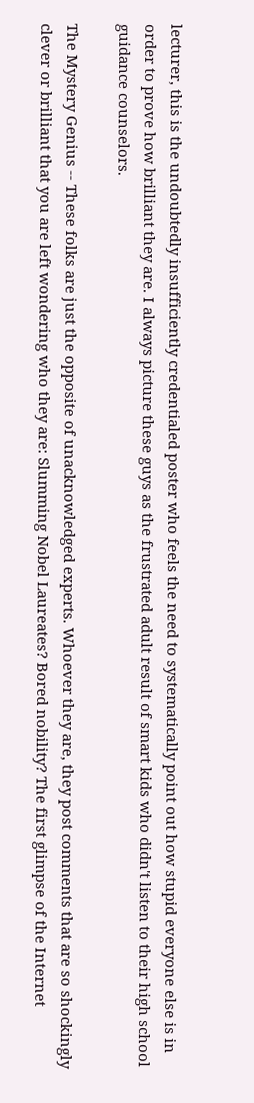lecturer, this is the undoubtedly insufficiently credentialed poster who feels the need to systematically point out how stupid everyone else is in order to prove how brilliant they are. I always picture these guys as the frustrated adult result of smart kids who didn't listen to their high school guidance counselors.

The Mystery Genius -- These folks are just the opposite of unacknowledged experts. Whoever they are, they post comments that are so shockingly clever or brilliant that you are left wondering who they are: Slumming Nobel Laureates? Bored nobility? The first glimpse of the Internet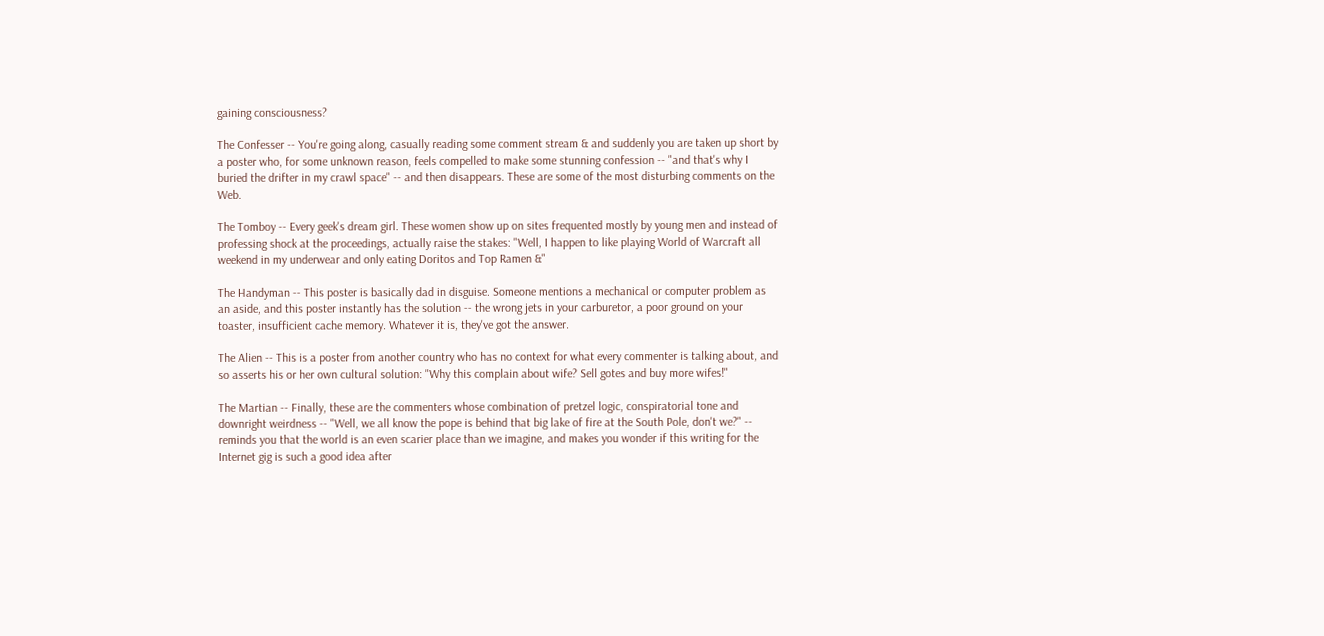gaining consciousness?

The Confesser -- You're going along, casually reading some comment stream & and suddenly you are taken up short by a poster who, for some unknown reason, feels compelled to make some stunning confession -- "and that's why I buried the drifter in my crawl space" -- and then disappears. These are some of the most disturbing comments on the Web.

The Tomboy -- Every geek's dream girl. These women show up on sites frequented mostly by young men and instead of professing shock at the proceedings, actually raise the stakes: "Well, I happen to like playing World of Warcraft all weekend in my underwear and only eating Doritos and Top Ramen &"

The Handyman -- This poster is basically dad in disguise. Someone mentions a mechanical or computer problem as an aside, and this poster instantly has the solution -- the wrong jets in your carburetor, a poor ground on your toaster, insufficient cache memory. Whatever it is, they've got the answer.

The Alien -- This is a poster from another country who has no context for what every commenter is talking about, and so asserts his or her own cultural solution: "Why this complain about wife? Sell gotes and buy more wifes!"

The Martian -- Finally, these are the commenters whose combination of pretzel logic, conspiratorial tone and downright weirdness -- "Well, we all know the pope is behind that big lake of fire at the South Pole, don't we?" -- reminds you that the world is an even scarier place than we imagine, and makes you wonder if this writing for the Internet gig is such a good idea after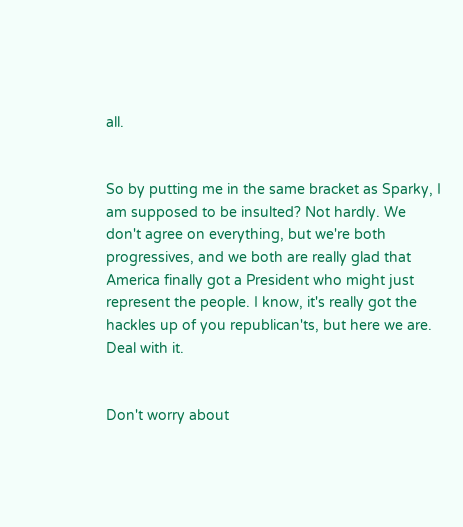all.


So by putting me in the same bracket as Sparky, I am supposed to be insulted? Not hardly. We don't agree on everything, but we're both progressives, and we both are really glad that America finally got a President who might just represent the people. I know, it's really got the hackles up of you republican'ts, but here we are. Deal with it.


Don't worry about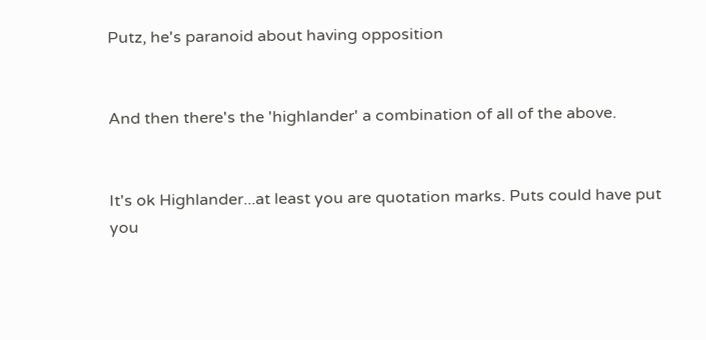Putz, he's paranoid about having opposition


And then there's the 'highlander' a combination of all of the above.


It's ok Highlander...at least you are quotation marks. Puts could have put you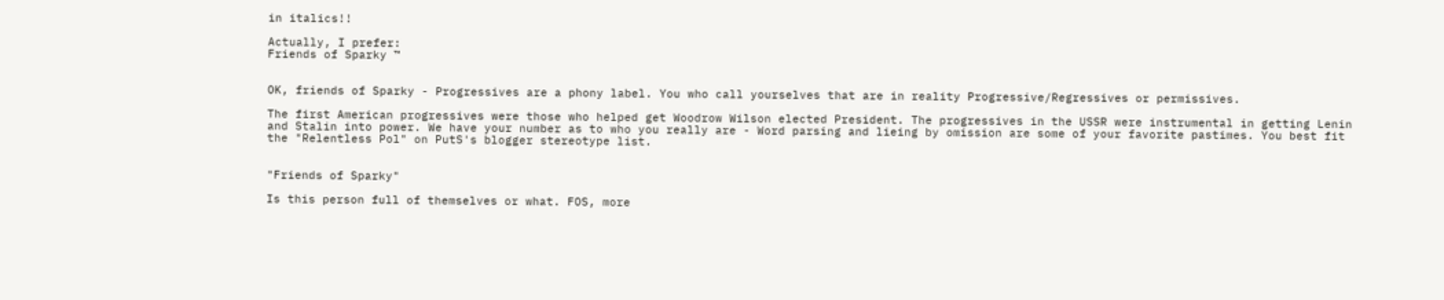in italics!!

Actually, I prefer:
Friends of Sparky ™


OK, friends of Sparky - Progressives are a phony label. You who call yourselves that are in reality Progressive/Regressives or permissives.

The first American progressives were those who helped get Woodrow Wilson elected President. The progressives in the USSR were instrumental in getting Lenin and Stalin into power. We have your number as to who you really are - Word parsing and lieing by omission are some of your favorite pastimes. You best fit the "Relentless Pol" on PutS's blogger stereotype list.


"Friends of Sparky"

Is this person full of themselves or what. FOS, more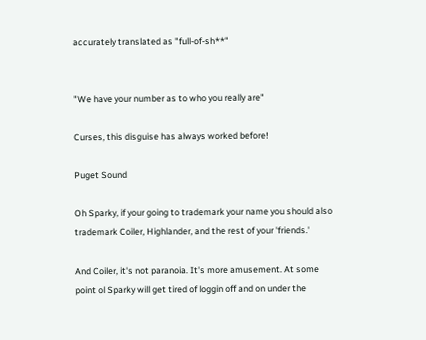accurately translated as "full-of-sh**"


"We have your number as to who you really are"

Curses, this disguise has always worked before!

Puget Sound

Oh Sparky, if your going to trademark your name you should also trademark Coiler, Highlander, and the rest of your 'friends.'

And Coiler, it's not paranoia. It's more amusement. At some point ol Sparky will get tired of loggin off and on under the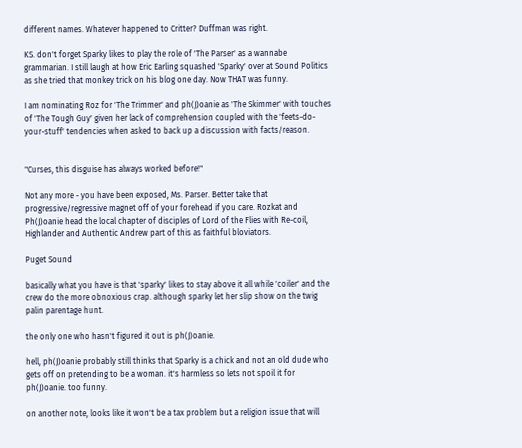different names. Whatever happened to Critter? Duffman was right.

KS. don't forget Sparky likes to play the role of 'The Parser' as a wannabe grammarian. I still laugh at how Eric Earling squashed 'Sparky' over at Sound Politics as she tried that monkey trick on his blog one day. Now THAT was funny.

I am nominating Roz for 'The Trimmer' and ph(J)oanie as 'The Skimmer' with touches of 'The Tough Guy' given her lack of comprehension coupled with the 'feets-do-your-stuff' tendencies when asked to back up a discussion with facts/reason.


"Curses, this disguise has always worked before!"

Not any more - you have been exposed, Ms. Parser. Better take that progressive/regressive magnet off of your forehead if you care. Rozkat and Ph(J)oanie head the local chapter of disciples of Lord of the Flies with Re-coil, Highlander and Authentic Andrew part of this as faithful bloviators.

Puget Sound

basically what you have is that 'sparky' likes to stay above it all while 'coiler' and the crew do the more obnoxious crap. although sparky let her slip show on the twig palin parentage hunt.

the only one who hasn't figured it out is ph(J)oanie.

hell, ph(J)oanie probably still thinks that Sparky is a chick and not an old dude who gets off on pretending to be a woman. it's harmless so lets not spoil it for ph(J)oanie. too funny.

on another note, looks like it won't be a tax problem but a religion issue that will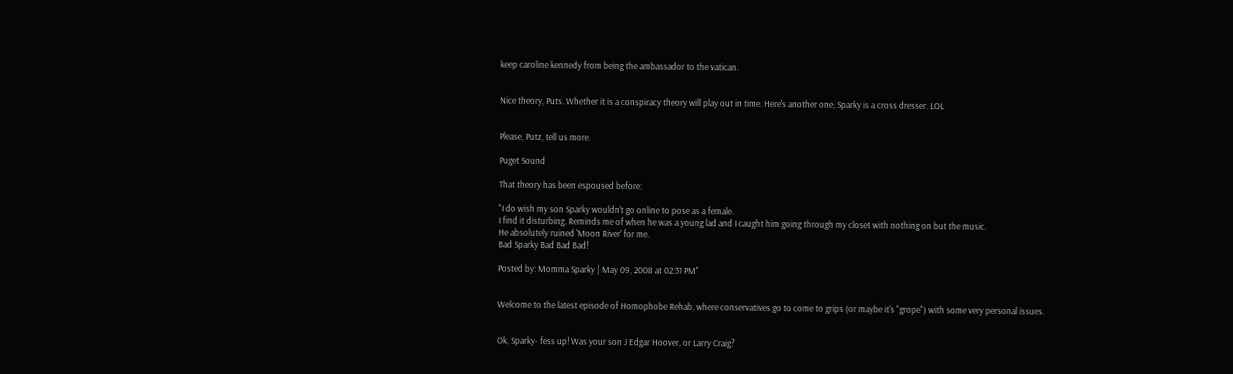keep caroline kennedy from being the ambassador to the vatican.


Nice theory, Puts. Whether it is a conspiracy theory will play out in time. Here's another one; Sparky is a cross dresser. LOL


Please, Putz, tell us more.

Puget Sound

That theory has been espoused before:

"I do wish my son Sparky wouldn't go online to pose as a female.
I find it disturbing. Reminds me of when he was a young lad and I caught him going through my closet with nothing on but the music.
He absolutely ruined 'Moon River' for me.
Bad Sparky Bad Bad Bad!

Posted by: Momma Sparky | May 09, 2008 at 02:31 PM"


Welcome to the latest episode of Homophobe Rehab, where conservatives go to come to grips (or maybe it's "grope") with some very personal issues.


Ok, Sparky- fess up! Was your son J Edgar Hoover, or Larry Craig?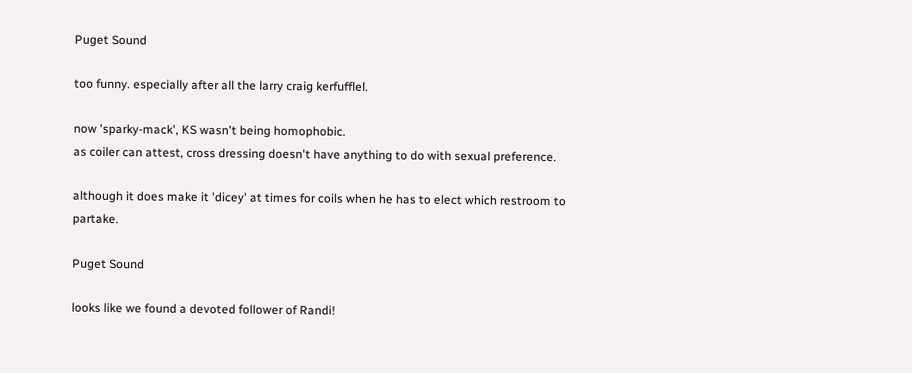Puget Sound

too funny. especially after all the larry craig kerfufflel.

now 'sparky-mack', KS wasn't being homophobic.
as coiler can attest, cross dressing doesn't have anything to do with sexual preference.

although it does make it 'dicey' at times for coils when he has to elect which restroom to partake.

Puget Sound

looks like we found a devoted follower of Randi!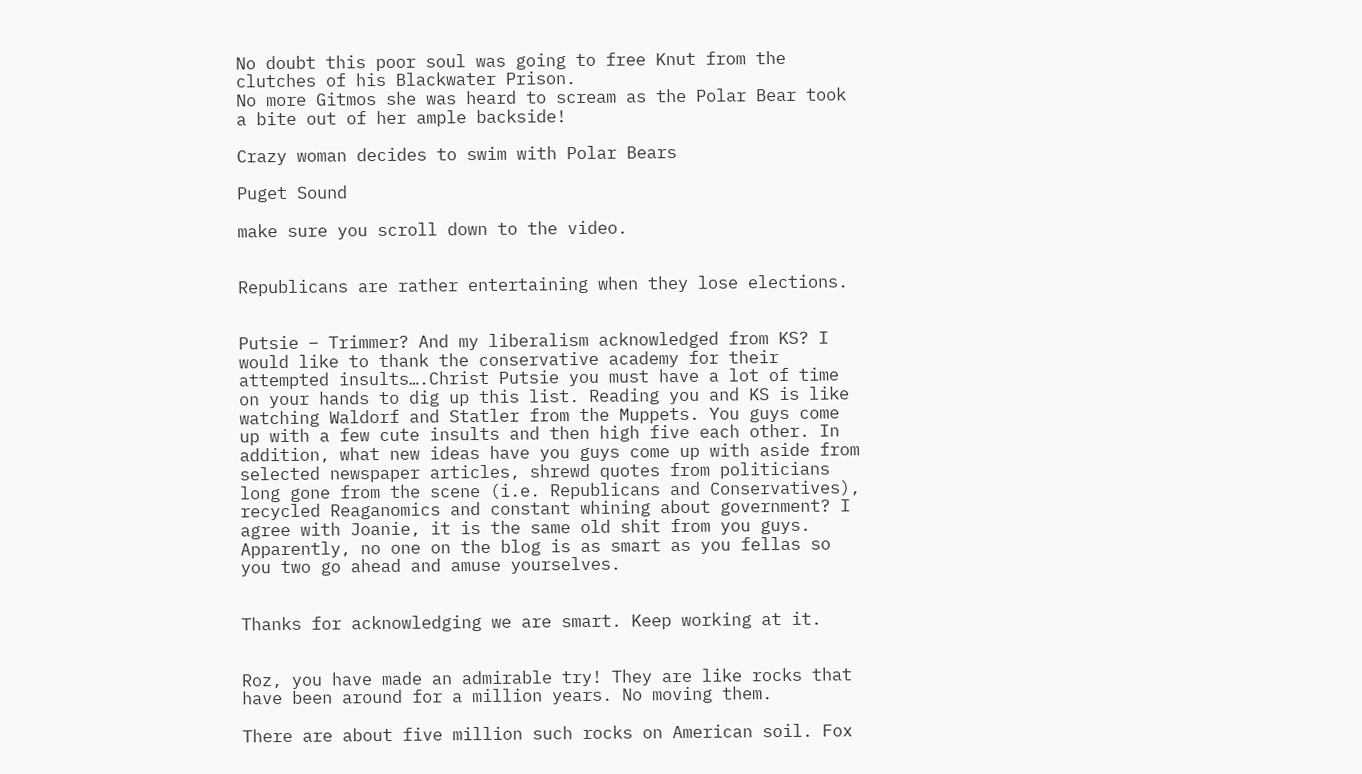No doubt this poor soul was going to free Knut from the clutches of his Blackwater Prison.
No more Gitmos she was heard to scream as the Polar Bear took a bite out of her ample backside!

Crazy woman decides to swim with Polar Bears

Puget Sound

make sure you scroll down to the video.


Republicans are rather entertaining when they lose elections.


Putsie – Trimmer? And my liberalism acknowledged from KS? I would like to thank the conservative academy for their attempted insults….Christ Putsie you must have a lot of time on your hands to dig up this list. Reading you and KS is like watching Waldorf and Statler from the Muppets. You guys come up with a few cute insults and then high five each other. In addition, what new ideas have you guys come up with aside from selected newspaper articles, shrewd quotes from politicians long gone from the scene (i.e. Republicans and Conservatives), recycled Reaganomics and constant whining about government? I agree with Joanie, it is the same old shit from you guys. Apparently, no one on the blog is as smart as you fellas so you two go ahead and amuse yourselves.


Thanks for acknowledging we are smart. Keep working at it.


Roz, you have made an admirable try! They are like rocks that have been around for a million years. No moving them.

There are about five million such rocks on American soil. Fox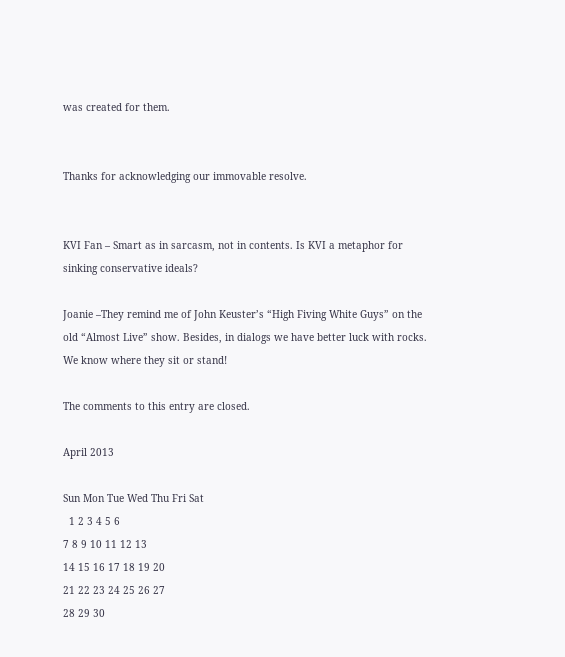was created for them.


Thanks for acknowledging our immovable resolve.


KVI Fan – Smart as in sarcasm, not in contents. Is KVI a metaphor for sinking conservative ideals?

Joanie –They remind me of John Keuster’s “High Fiving White Guys” on the old “Almost Live” show. Besides, in dialogs we have better luck with rocks. We know where they sit or stand!

The comments to this entry are closed.

April 2013

Sun Mon Tue Wed Thu Fri Sat
  1 2 3 4 5 6
7 8 9 10 11 12 13
14 15 16 17 18 19 20
21 22 23 24 25 26 27
28 29 30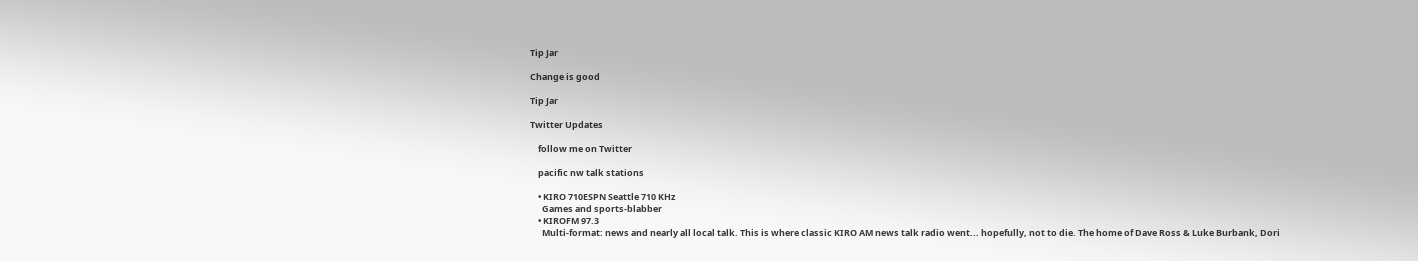Tip Jar

Change is good

Tip Jar

Twitter Updates

    follow me on Twitter

    pacific nw talk stations

    • KIRO 710ESPN Seattle 710 KHz
      Games and sports-blabber
    • KIROFM 97.3
      Multi-format: news and nearly all local talk. This is where classic KIRO AM news talk radio went... hopefully, not to die. The home of Dave Ross & Luke Burbank, Dori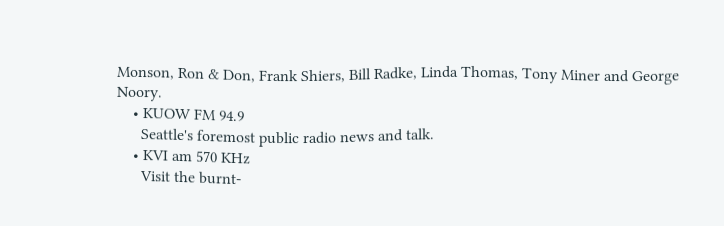Monson, Ron & Don, Frank Shiers, Bill Radke, Linda Thomas, Tony Miner and George Noory.
    • KUOW FM 94.9
      Seattle's foremost public radio news and talk.
    • KVI am 570 KHz
      Visit the burnt-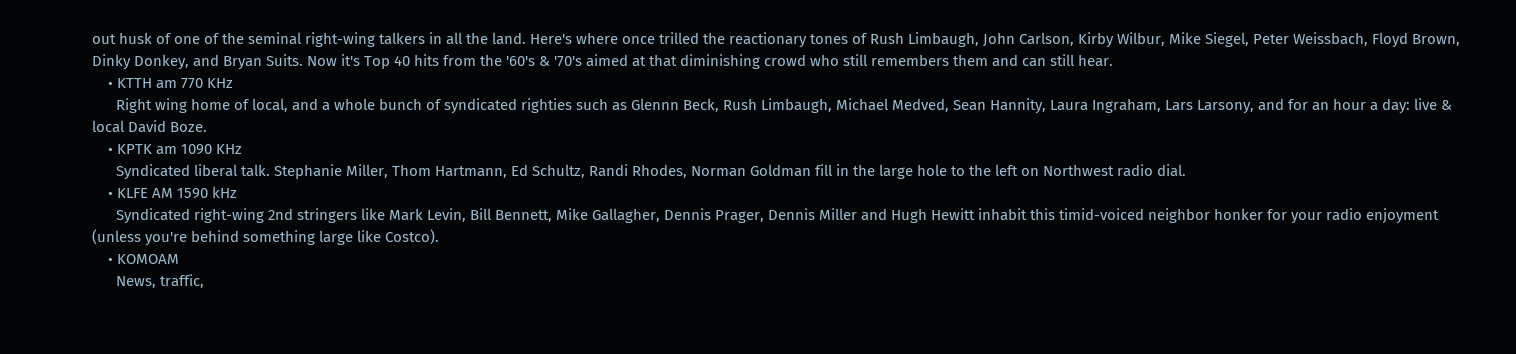out husk of one of the seminal right-wing talkers in all the land. Here's where once trilled the reactionary tones of Rush Limbaugh, John Carlson, Kirby Wilbur, Mike Siegel, Peter Weissbach, Floyd Brown, Dinky Donkey, and Bryan Suits. Now it's Top 40 hits from the '60's & '70's aimed at that diminishing crowd who still remembers them and can still hear.
    • KTTH am 770 KHz
      Right wing home of local, and a whole bunch of syndicated righties such as Glennn Beck, Rush Limbaugh, Michael Medved, Sean Hannity, Laura Ingraham, Lars Larsony, and for an hour a day: live & local David Boze.
    • KPTK am 1090 KHz
      Syndicated liberal talk. Stephanie Miller, Thom Hartmann, Ed Schultz, Randi Rhodes, Norman Goldman fill in the large hole to the left on Northwest radio dial.
    • KLFE AM 1590 kHz
      Syndicated right-wing 2nd stringers like Mark Levin, Bill Bennett, Mike Gallagher, Dennis Prager, Dennis Miller and Hugh Hewitt inhabit this timid-voiced neighbor honker for your radio enjoyment (unless you're behind something large like Costco).
    • KOMOAM
      News, traffic,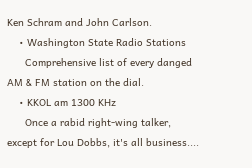Ken Schram and John Carlson.
    • Washington State Radio Stations
      Comprehensive list of every danged AM & FM station on the dial.
    • KKOL am 1300 KHz
      Once a rabid right-wing talker, except for Lou Dobbs, it's all business....